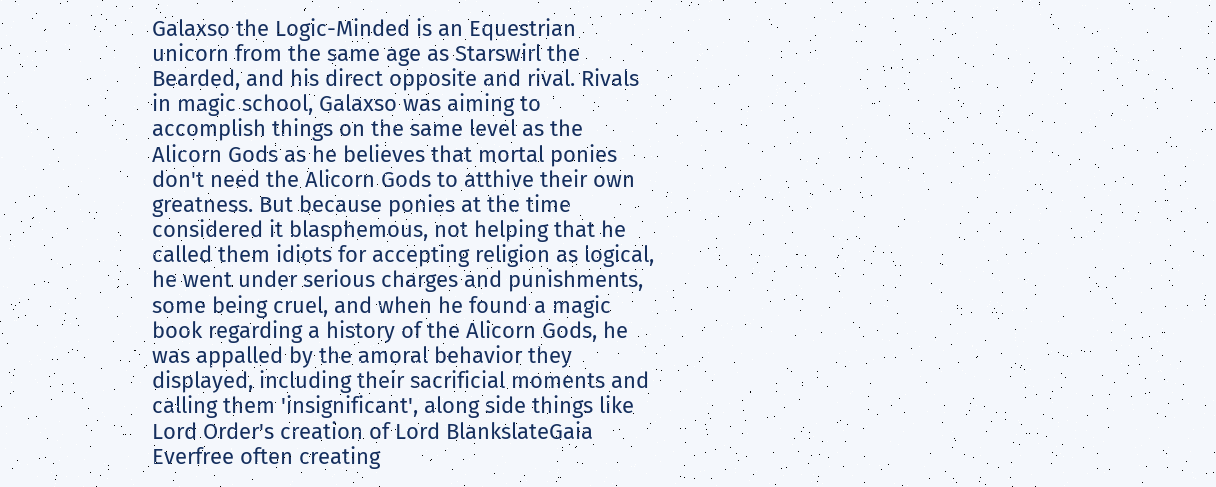Galaxso the Logic-Minded is an Equestrian unicorn from the same age as Starswirl the Bearded, and his direct opposite and rival. Rivals in magic school, Galaxso was aiming to accomplish things on the same level as the Alicorn Gods as he believes that mortal ponies don't need the Alicorn Gods to atthive their own greatness. But because ponies at the time considered it blasphemous, not helping that he called them idiots for accepting religion as logical, he went under serious charges and punishments, some being cruel, and when he found a magic book regarding a history of the Alicorn Gods, he was appalled by the amoral behavior they displayed, including their sacrificial moments and calling them 'insignificant', along side things like Lord Order's creation of Lord BlankslateGaia Everfree often creating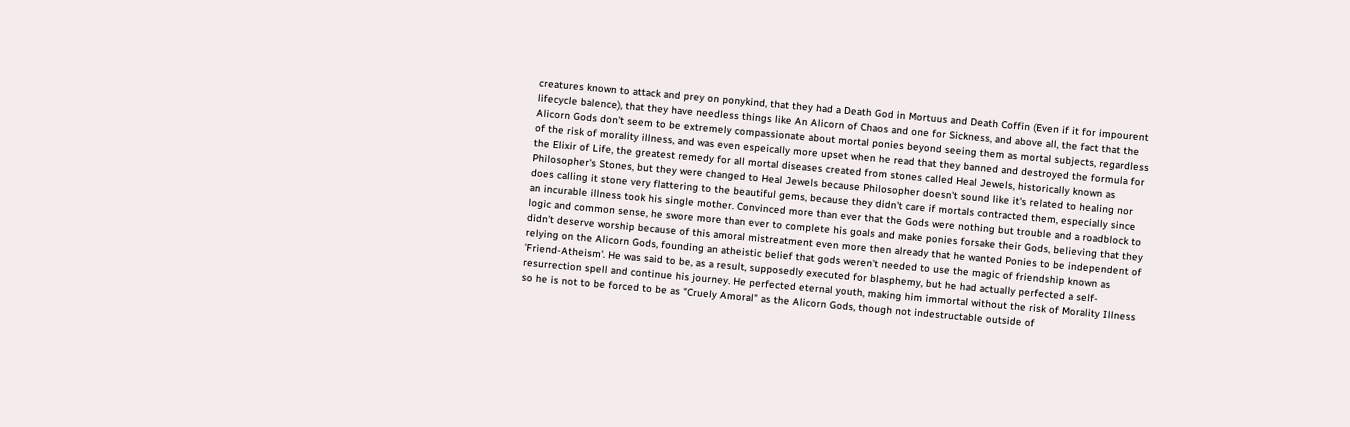creatures known to attack and prey on ponykind, that they had a Death God in Mortuus and Death Coffin (Even if it for impourent lifecycle balence), that they have needless things like An Alicorn of Chaos and one for Sickness, and above all, the fact that the Alicorn Gods don't seem to be extremely compassionate about mortal ponies beyond seeing them as mortal subjects, regardless of the risk of morality illness, and was even espeically more upset when he read that they banned and destroyed the formula for the Elixir of Life, the greatest remedy for all mortal diseases created from stones called Heal Jewels, historically known as Philosopher's Stones, but they were changed to Heal Jewels because Philosopher doesn't sound like it's related to healing nor does calling it stone very flattering to the beautiful gems, because they didn't care if mortals contracted them, especially since an incurable illness took his single mother. Convinced more than ever that the Gods were nothing but trouble and a roadblock to logic and common sense, he swore more than ever to complete his goals and make ponies forsake their Gods, believing that they didn't deserve worship because of this amoral mistreatment even more then already that he wanted Ponies to be independent of relying on the Alicorn Gods, founding an atheistic belief that gods weren't needed to use the magic of friendship known as 'Friend-Atheism'. He was said to be, as a result, supposedly executed for blasphemy, but he had actually perfected a self-resurrection spell and continue his journey. He perfected eternal youth, making him immortal without the risk of Morality Illness so he is not to be forced to be as "Cruely Amoral" as the Alicorn Gods, though not indestructable outside of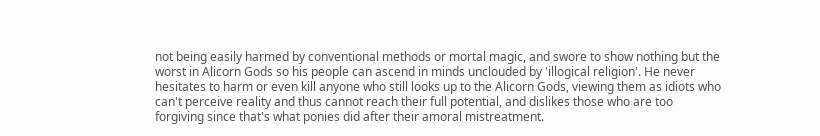not being easily harmed by conventional methods or mortal magic, and swore to show nothing but the worst in Alicorn Gods so his people can ascend in minds unclouded by 'illogical religion'. He never hesitates to harm or even kill anyone who still looks up to the Alicorn Gods, viewing them as idiots who can't perceive reality and thus cannot reach their full potential, and dislikes those who are too forgiving since that's what ponies did after their amoral mistreatment.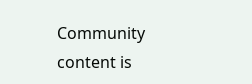Community content is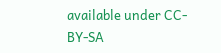available under CC-BY-SA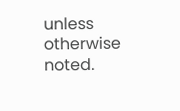unless otherwise noted.